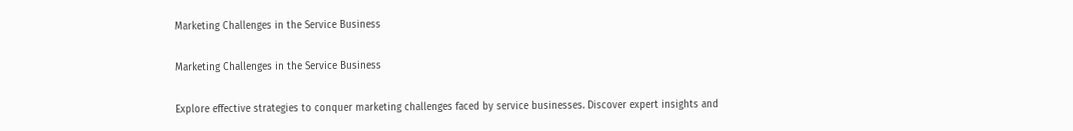Marketing Challenges in the Service Business

Marketing Challenges in the Service Business

Explore effective strategies to conquer marketing challenges faced by service businesses. Discover expert insights and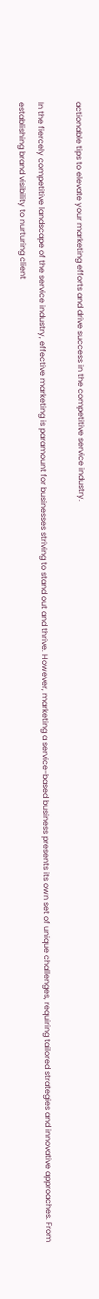actionable tips to elevate your marketing efforts and drive success in the competitive service industry.

In the fiercely competitive landscape of the service industry, effective marketing is paramount for businesses striving to stand out and thrive. However, marketing a service-based business presents its own set of unique challenges, requiring tailored strategies and innovative approaches. From establishing brand visibility to nurturing client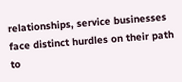relationships, service businesses face distinct hurdles on their path to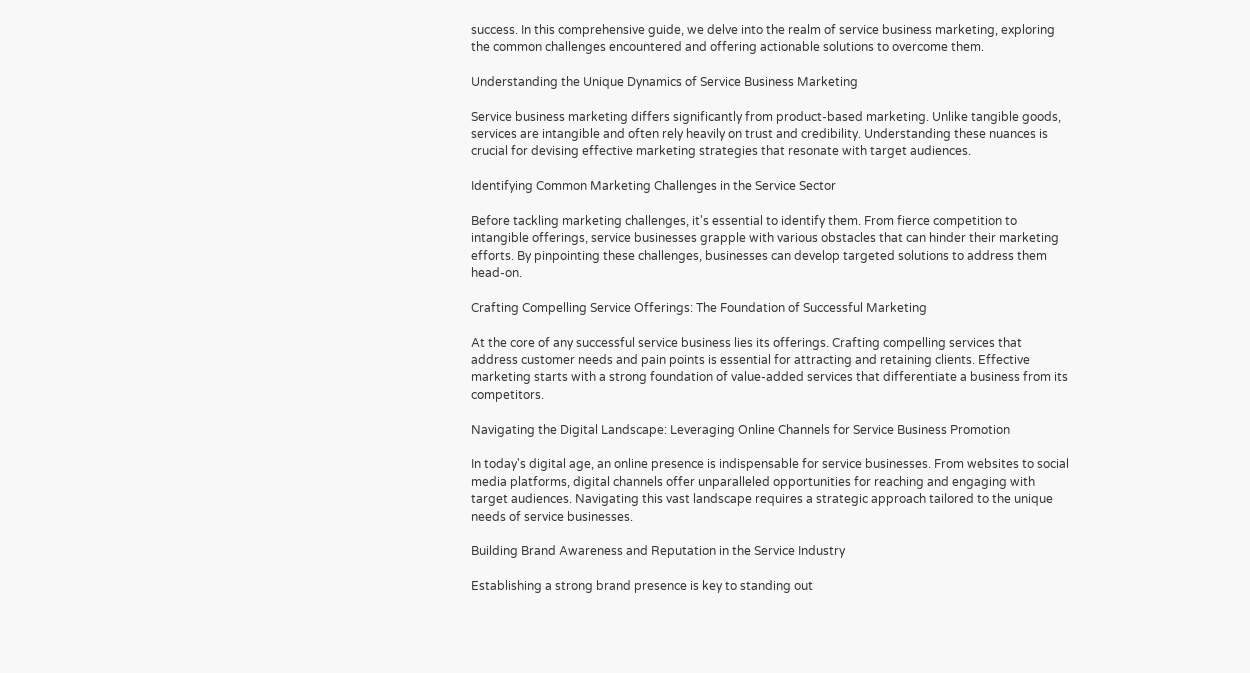success. In this comprehensive guide, we delve into the realm of service business marketing, exploring the common challenges encountered and offering actionable solutions to overcome them.

Understanding the Unique Dynamics of Service Business Marketing

Service business marketing differs significantly from product-based marketing. Unlike tangible goods, services are intangible and often rely heavily on trust and credibility. Understanding these nuances is crucial for devising effective marketing strategies that resonate with target audiences.

Identifying Common Marketing Challenges in the Service Sector

Before tackling marketing challenges, it's essential to identify them. From fierce competition to intangible offerings, service businesses grapple with various obstacles that can hinder their marketing efforts. By pinpointing these challenges, businesses can develop targeted solutions to address them head-on.

Crafting Compelling Service Offerings: The Foundation of Successful Marketing

At the core of any successful service business lies its offerings. Crafting compelling services that address customer needs and pain points is essential for attracting and retaining clients. Effective marketing starts with a strong foundation of value-added services that differentiate a business from its competitors.

Navigating the Digital Landscape: Leveraging Online Channels for Service Business Promotion

In today's digital age, an online presence is indispensable for service businesses. From websites to social media platforms, digital channels offer unparalleled opportunities for reaching and engaging with target audiences. Navigating this vast landscape requires a strategic approach tailored to the unique needs of service businesses.

Building Brand Awareness and Reputation in the Service Industry

Establishing a strong brand presence is key to standing out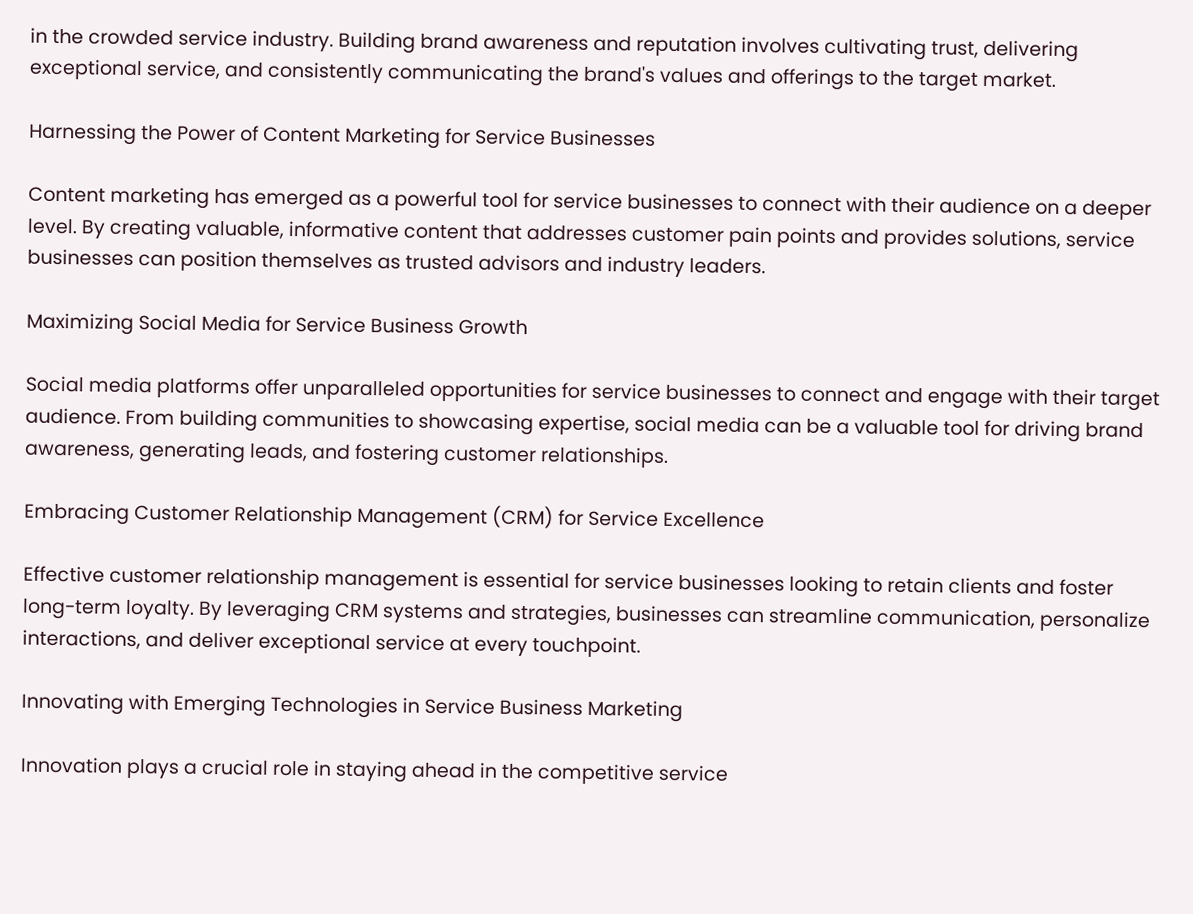in the crowded service industry. Building brand awareness and reputation involves cultivating trust, delivering exceptional service, and consistently communicating the brand's values and offerings to the target market.

Harnessing the Power of Content Marketing for Service Businesses

Content marketing has emerged as a powerful tool for service businesses to connect with their audience on a deeper level. By creating valuable, informative content that addresses customer pain points and provides solutions, service businesses can position themselves as trusted advisors and industry leaders.

Maximizing Social Media for Service Business Growth

Social media platforms offer unparalleled opportunities for service businesses to connect and engage with their target audience. From building communities to showcasing expertise, social media can be a valuable tool for driving brand awareness, generating leads, and fostering customer relationships.

Embracing Customer Relationship Management (CRM) for Service Excellence

Effective customer relationship management is essential for service businesses looking to retain clients and foster long-term loyalty. By leveraging CRM systems and strategies, businesses can streamline communication, personalize interactions, and deliver exceptional service at every touchpoint.

Innovating with Emerging Technologies in Service Business Marketing

Innovation plays a crucial role in staying ahead in the competitive service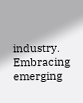industry. Embracing emerging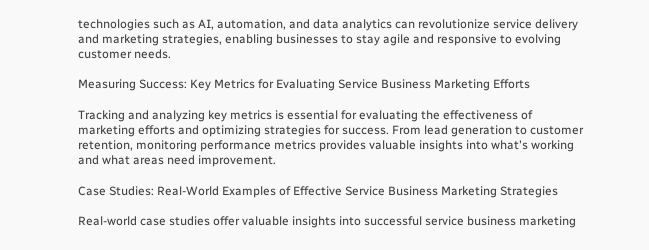technologies such as AI, automation, and data analytics can revolutionize service delivery and marketing strategies, enabling businesses to stay agile and responsive to evolving customer needs.

Measuring Success: Key Metrics for Evaluating Service Business Marketing Efforts

Tracking and analyzing key metrics is essential for evaluating the effectiveness of marketing efforts and optimizing strategies for success. From lead generation to customer retention, monitoring performance metrics provides valuable insights into what's working and what areas need improvement.

Case Studies: Real-World Examples of Effective Service Business Marketing Strategies

Real-world case studies offer valuable insights into successful service business marketing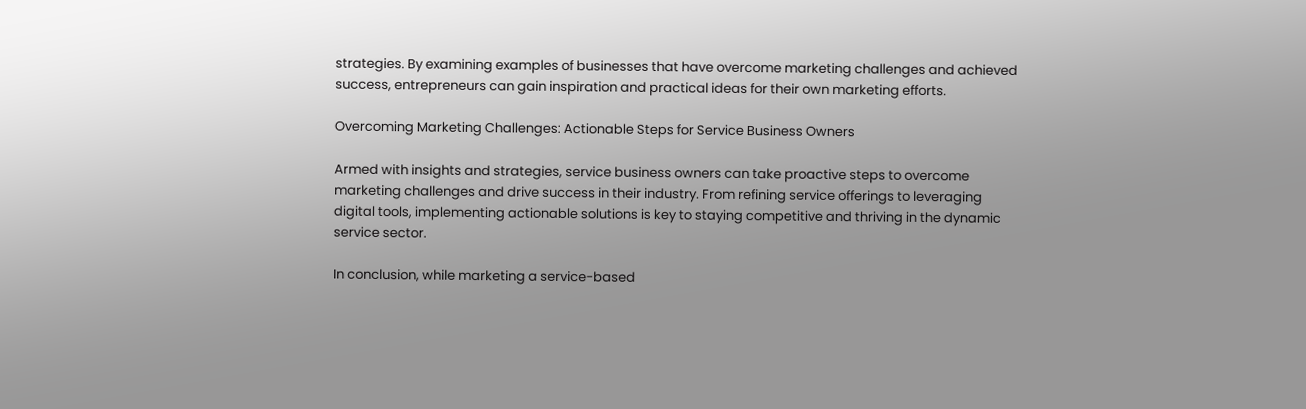strategies. By examining examples of businesses that have overcome marketing challenges and achieved success, entrepreneurs can gain inspiration and practical ideas for their own marketing efforts.

Overcoming Marketing Challenges: Actionable Steps for Service Business Owners

Armed with insights and strategies, service business owners can take proactive steps to overcome marketing challenges and drive success in their industry. From refining service offerings to leveraging digital tools, implementing actionable solutions is key to staying competitive and thriving in the dynamic service sector.

In conclusion, while marketing a service-based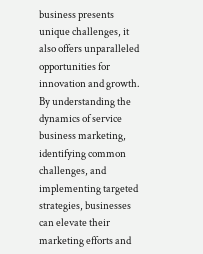business presents unique challenges, it also offers unparalleled opportunities for innovation and growth. By understanding the dynamics of service business marketing, identifying common challenges, and implementing targeted strategies, businesses can elevate their marketing efforts and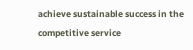achieve sustainable success in the competitive service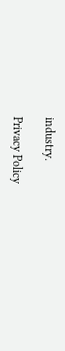industry.

Privacy Policy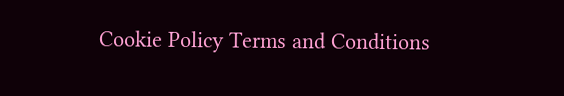Cookie Policy Terms and Conditions